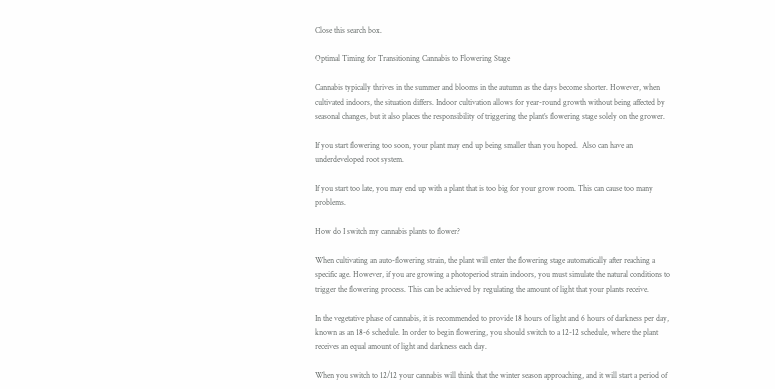Close this search box.

Optimal Timing for Transitioning Cannabis to Flowering Stage

Cannabis typically thrives in the summer and blooms in the autumn as the days become shorter. However, when cultivated indoors, the situation differs. Indoor cultivation allows for year-round growth without being affected by seasonal changes, but it also places the responsibility of triggering the plant’s flowering stage solely on the grower.

If you start flowering too soon, your plant may end up being smaller than you hoped.  Also can have an underdeveloped root system.

If you start too late, you may end up with a plant that is too big for your grow room. This can cause too many problems.

How do I switch my cannabis plants to flower?

When cultivating an auto-flowering strain, the plant will enter the flowering stage automatically after reaching a specific age. However, if you are growing a photoperiod strain indoors, you must simulate the natural conditions to trigger the flowering process. This can be achieved by regulating the amount of light that your plants receive.

In the vegetative phase of cannabis, it is recommended to provide 18 hours of light and 6 hours of darkness per day, known as an 18-6 schedule. In order to begin flowering, you should switch to a 12-12 schedule, where the plant receives an equal amount of light and darkness each day.

When you switch to 12/12 your cannabis will think that the winter season approaching, and it will start a period of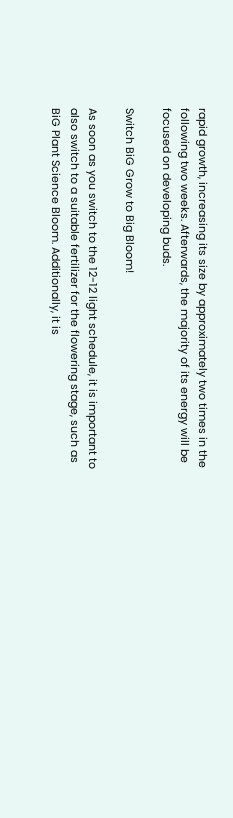rapid growth, increasing its size by approximately two times in the following two weeks. Afterwards, the majority of its energy will be focused on developing buds.

Switch BiG Grow to Big Bloom!

As soon as you switch to the 12-12 light schedule, it is important to also switch to a suitable fertilizer for the flowering stage, such as BiG Plant Science Bloom. Additionally, it is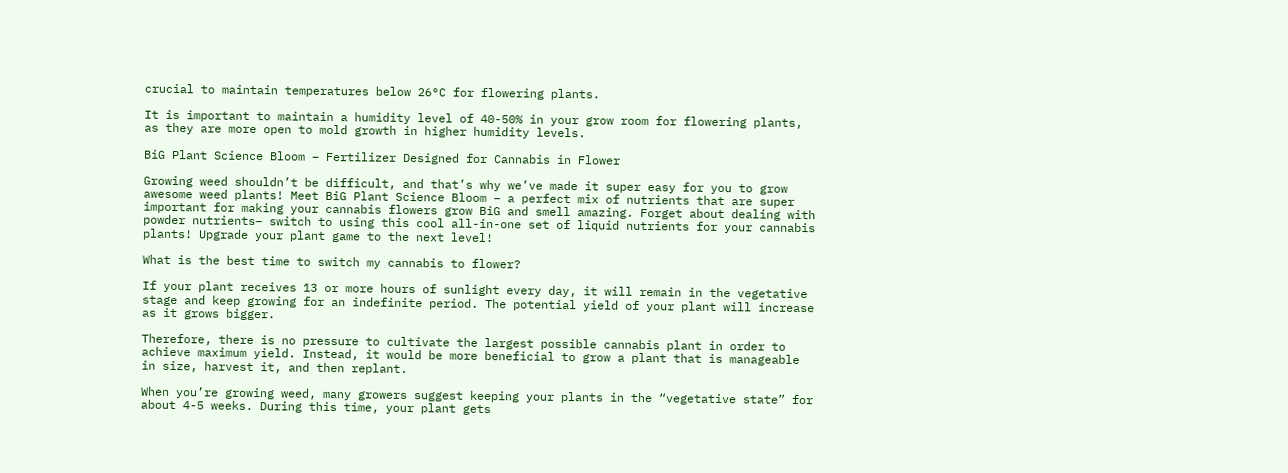crucial to maintain temperatures below 26°C for flowering plants.

It is important to maintain a humidity level of 40-50% in your grow room for flowering plants, as they are more open to mold growth in higher humidity levels.

BiG Plant Science Bloom – Fertilizer Designed for Cannabis in Flower

Growing weed shouldn’t be difficult, and that’s why we’ve made it super easy for you to grow awesome weed plants! Meet BiG Plant Science Bloom – a perfect mix of nutrients that are super important for making your cannabis flowers grow BiG and smell amazing. Forget about dealing with powder nutrients– switch to using this cool all-in-one set of liquid nutrients for your cannabis plants! Upgrade your plant game to the next level!

What is the best time to switch my cannabis to flower?

If your plant receives 13 or more hours of sunlight every day, it will remain in the vegetative stage and keep growing for an indefinite period. The potential yield of your plant will increase as it grows bigger.

Therefore, there is no pressure to cultivate the largest possible cannabis plant in order to achieve maximum yield. Instead, it would be more beneficial to grow a plant that is manageable in size, harvest it, and then replant.

When you’re growing weed, many growers suggest keeping your plants in the “vegetative state” for about 4-5 weeks. During this time, your plant gets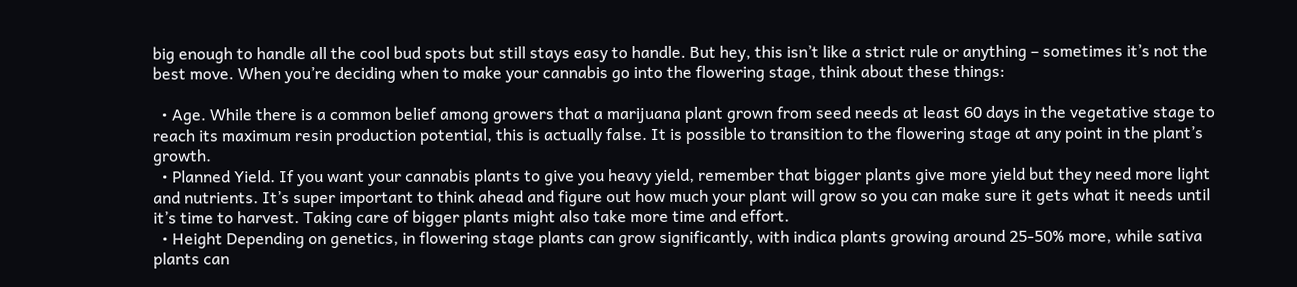big enough to handle all the cool bud spots but still stays easy to handle. But hey, this isn’t like a strict rule or anything – sometimes it’s not the best move. When you’re deciding when to make your cannabis go into the flowering stage, think about these things:

  • Age. While there is a common belief among growers that a marijuana plant grown from seed needs at least 60 days in the vegetative stage to reach its maximum resin production potential, this is actually false. It is possible to transition to the flowering stage at any point in the plant’s growth.
  • Planned Yield. If you want your cannabis plants to give you heavy yield, remember that bigger plants give more yield but they need more light and nutrients. It’s super important to think ahead and figure out how much your plant will grow so you can make sure it gets what it needs until it’s time to harvest. Taking care of bigger plants might also take more time and effort.
  • Height Depending on genetics, in flowering stage plants can grow significantly, with indica plants growing around 25-50% more, while sativa plants can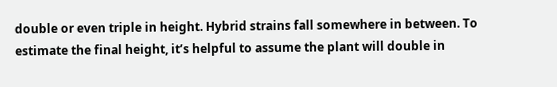double or even triple in height. Hybrid strains fall somewhere in between. To estimate the final height, it’s helpful to assume the plant will double in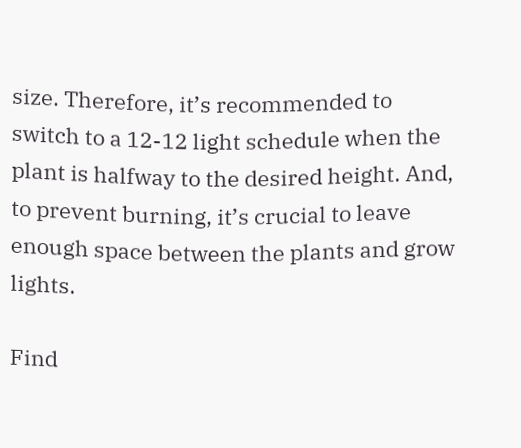size. Therefore, it’s recommended to switch to a 12-12 light schedule when the plant is halfway to the desired height. And, to prevent burning, it’s crucial to leave enough space between the plants and grow lights.

Find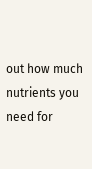out how much nutrients you need for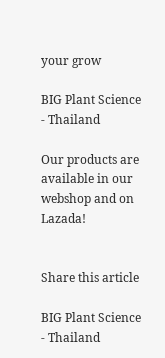your grow

BIG Plant Science - Thailand

Our products are available in our webshop and on Lazada!


Share this article

BIG Plant Science - Thailand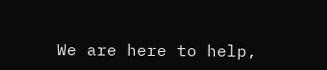We are here to help,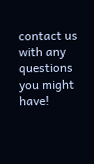contact us with any questions you might have!